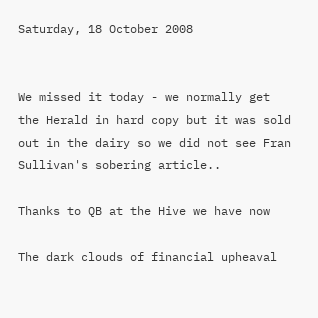Saturday, 18 October 2008


We missed it today - we normally get the Herald in hard copy but it was sold out in the dairy so we did not see Fran Sullivan's sobering article..

Thanks to QB at the Hive we have now

The dark clouds of financial upheaval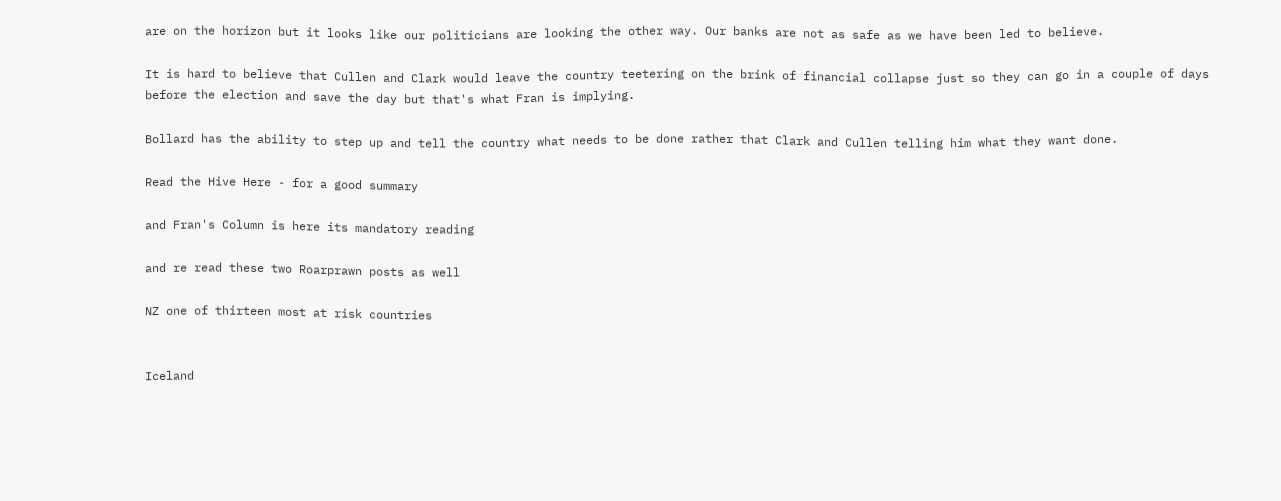are on the horizon but it looks like our politicians are looking the other way. Our banks are not as safe as we have been led to believe.

It is hard to believe that Cullen and Clark would leave the country teetering on the brink of financial collapse just so they can go in a couple of days before the election and save the day but that's what Fran is implying.

Bollard has the ability to step up and tell the country what needs to be done rather that Clark and Cullen telling him what they want done.

Read the Hive Here - for a good summary

and Fran's Column is here its mandatory reading

and re read these two Roarprawn posts as well

NZ one of thirteen most at risk countries


Iceland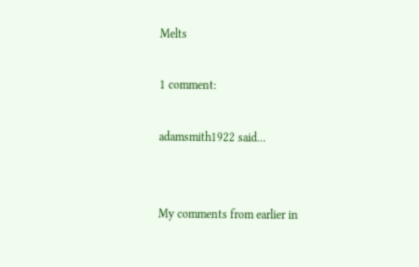Melts

1 comment:

adamsmith1922 said...


My comments from earlier in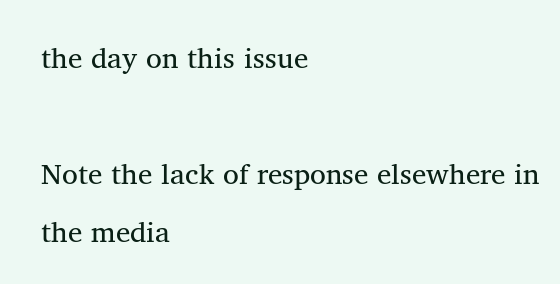the day on this issue

Note the lack of response elsewhere in the media